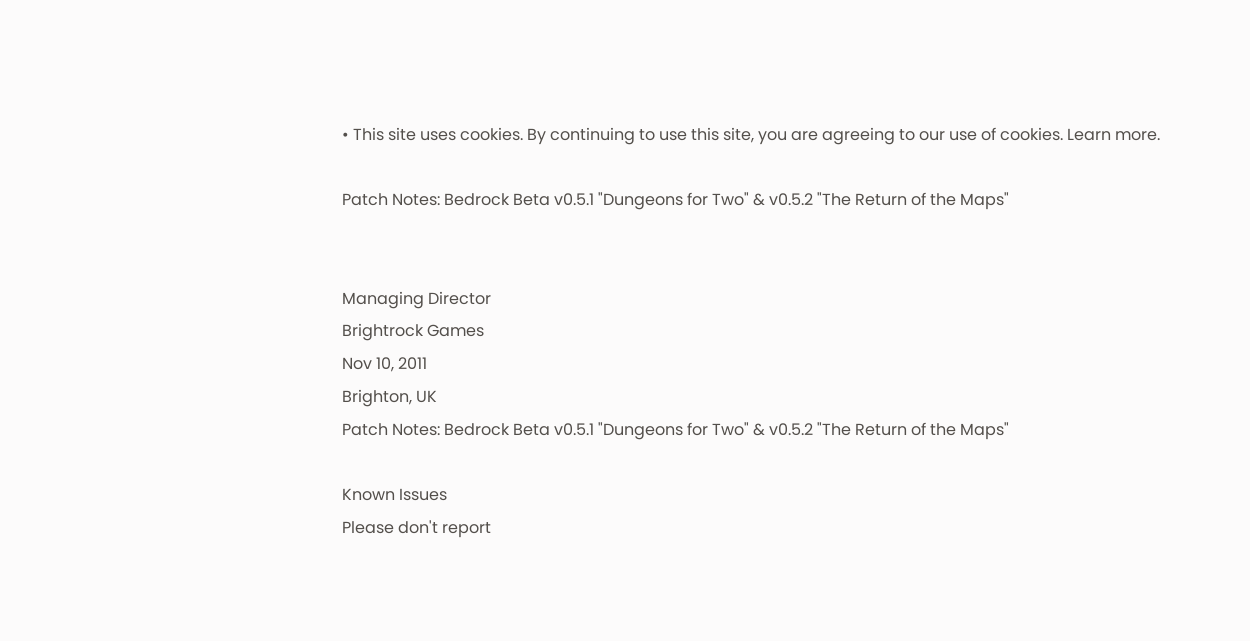• This site uses cookies. By continuing to use this site, you are agreeing to our use of cookies. Learn more.

Patch Notes: Bedrock Beta v0.5.1 "Dungeons for Two" & v0.5.2 "The Return of the Maps"


Managing Director
Brightrock Games
Nov 10, 2011
Brighton, UK
Patch Notes: Bedrock Beta v0.5.1 "Dungeons for Two" & v0.5.2 "The Return of the Maps"

Known Issues
Please don't report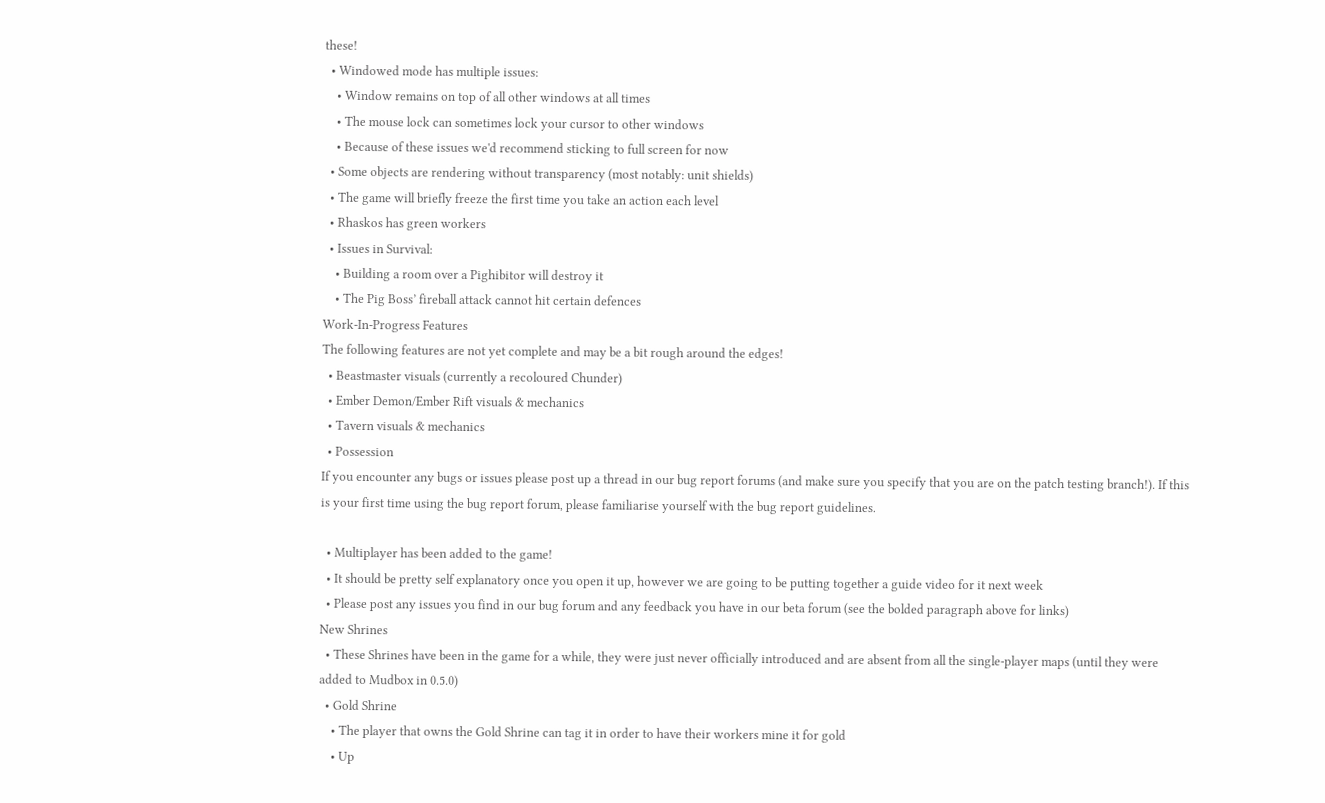these!
  • Windowed mode has multiple issues:
    • Window remains on top of all other windows at all times
    • The mouse lock can sometimes lock your cursor to other windows
    • Because of these issues we'd recommend sticking to full screen for now
  • Some objects are rendering without transparency (most notably: unit shields)
  • The game will briefly freeze the first time you take an action each level
  • Rhaskos has green workers
  • Issues in Survival:
    • Building a room over a Pighibitor will destroy it
    • The Pig Boss’ fireball attack cannot hit certain defences
Work-In-Progress Features
The following features are not yet complete and may be a bit rough around the edges!
  • Beastmaster visuals (currently a recoloured Chunder)
  • Ember Demon/Ember Rift visuals & mechanics
  • Tavern visuals & mechanics
  • Possession
If you encounter any bugs or issues please post up a thread in our bug report forums (and make sure you specify that you are on the patch testing branch!). If this is your first time using the bug report forum, please familiarise yourself with the bug report guidelines.

  • Multiplayer has been added to the game!
  • It should be pretty self explanatory once you open it up, however we are going to be putting together a guide video for it next week
  • Please post any issues you find in our bug forum and any feedback you have in our beta forum (see the bolded paragraph above for links)
New Shrines
  • These Shrines have been in the game for a while, they were just never officially introduced and are absent from all the single-player maps (until they were added to Mudbox in 0.5.0)
  • Gold Shrine
    • The player that owns the Gold Shrine can tag it in order to have their workers mine it for gold
    • Up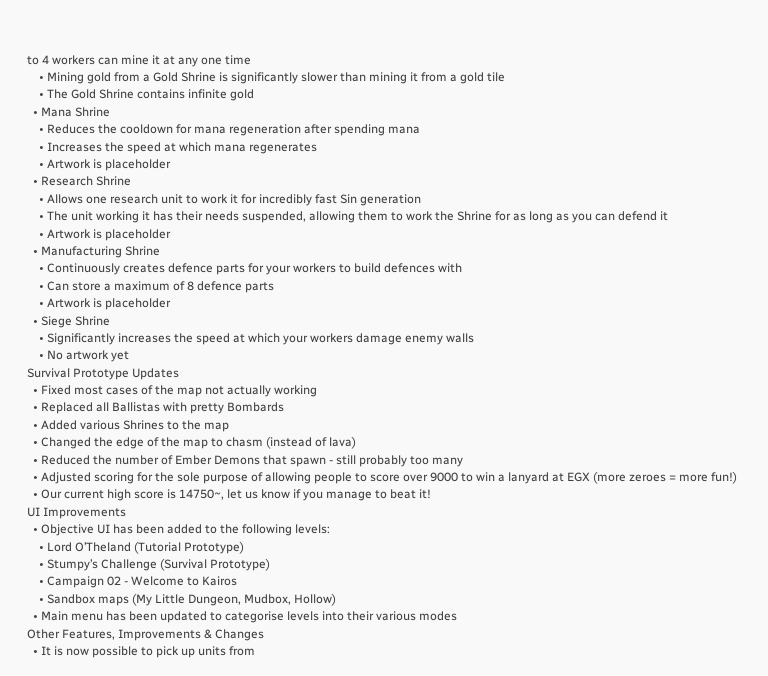to 4 workers can mine it at any one time
    • Mining gold from a Gold Shrine is significantly slower than mining it from a gold tile
    • The Gold Shrine contains infinite gold
  • Mana Shrine
    • Reduces the cooldown for mana regeneration after spending mana
    • Increases the speed at which mana regenerates
    • Artwork is placeholder
  • Research Shrine
    • Allows one research unit to work it for incredibly fast Sin generation
    • The unit working it has their needs suspended, allowing them to work the Shrine for as long as you can defend it
    • Artwork is placeholder
  • Manufacturing Shrine
    • Continuously creates defence parts for your workers to build defences with
    • Can store a maximum of 8 defence parts
    • Artwork is placeholder
  • Siege Shrine
    • Significantly increases the speed at which your workers damage enemy walls
    • No artwork yet
Survival Prototype Updates
  • Fixed most cases of the map not actually working
  • Replaced all Ballistas with pretty Bombards
  • Added various Shrines to the map
  • Changed the edge of the map to chasm (instead of lava)
  • Reduced the number of Ember Demons that spawn - still probably too many
  • Adjusted scoring for the sole purpose of allowing people to score over 9000 to win a lanyard at EGX (more zeroes = more fun!)
  • Our current high score is 14750~, let us know if you manage to beat it!
UI Improvements
  • Objective UI has been added to the following levels:
    • Lord O’Theland (Tutorial Prototype)
    • Stumpy’s Challenge (Survival Prototype)
    • Campaign 02 - Welcome to Kairos
    • Sandbox maps (My Little Dungeon, Mudbox, Hollow)
  • Main menu has been updated to categorise levels into their various modes
Other Features, Improvements & Changes
  • It is now possible to pick up units from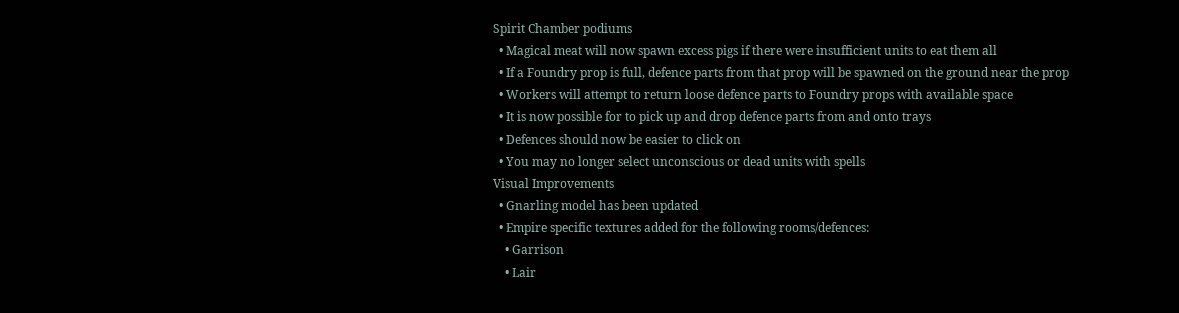Spirit Chamber podiums
  • Magical meat will now spawn excess pigs if there were insufficient units to eat them all
  • If a Foundry prop is full, defence parts from that prop will be spawned on the ground near the prop
  • Workers will attempt to return loose defence parts to Foundry props with available space
  • It is now possible for to pick up and drop defence parts from and onto trays
  • Defences should now be easier to click on
  • You may no longer select unconscious or dead units with spells
Visual Improvements
  • Gnarling model has been updated
  • Empire specific textures added for the following rooms/defences:
    • Garrison
    • Lair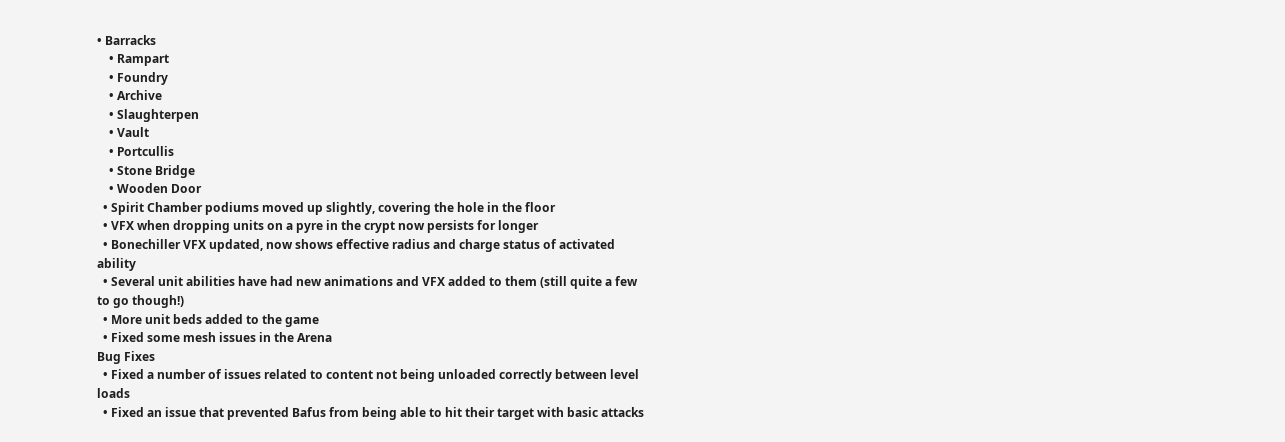• Barracks
    • Rampart
    • Foundry
    • Archive
    • Slaughterpen
    • Vault
    • Portcullis
    • Stone Bridge
    • Wooden Door
  • Spirit Chamber podiums moved up slightly, covering the hole in the floor
  • VFX when dropping units on a pyre in the crypt now persists for longer
  • Bonechiller VFX updated, now shows effective radius and charge status of activated ability
  • Several unit abilities have had new animations and VFX added to them (still quite a few to go though!)
  • More unit beds added to the game
  • Fixed some mesh issues in the Arena
Bug Fixes
  • Fixed a number of issues related to content not being unloaded correctly between level loads
  • Fixed an issue that prevented Bafus from being able to hit their target with basic attacks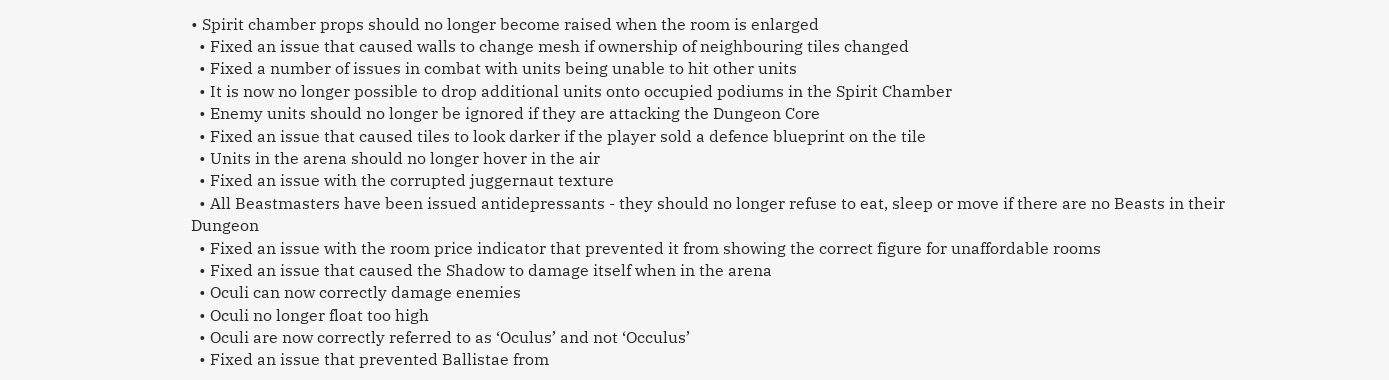• Spirit chamber props should no longer become raised when the room is enlarged
  • Fixed an issue that caused walls to change mesh if ownership of neighbouring tiles changed
  • Fixed a number of issues in combat with units being unable to hit other units
  • It is now no longer possible to drop additional units onto occupied podiums in the Spirit Chamber
  • Enemy units should no longer be ignored if they are attacking the Dungeon Core
  • Fixed an issue that caused tiles to look darker if the player sold a defence blueprint on the tile
  • Units in the arena should no longer hover in the air
  • Fixed an issue with the corrupted juggernaut texture
  • All Beastmasters have been issued antidepressants - they should no longer refuse to eat, sleep or move if there are no Beasts in their Dungeon
  • Fixed an issue with the room price indicator that prevented it from showing the correct figure for unaffordable rooms
  • Fixed an issue that caused the Shadow to damage itself when in the arena
  • Oculi can now correctly damage enemies
  • Oculi no longer float too high
  • Oculi are now correctly referred to as ‘Oculus’ and not ‘Occulus’
  • Fixed an issue that prevented Ballistae from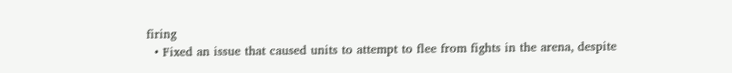firing
  • Fixed an issue that caused units to attempt to flee from fights in the arena, despite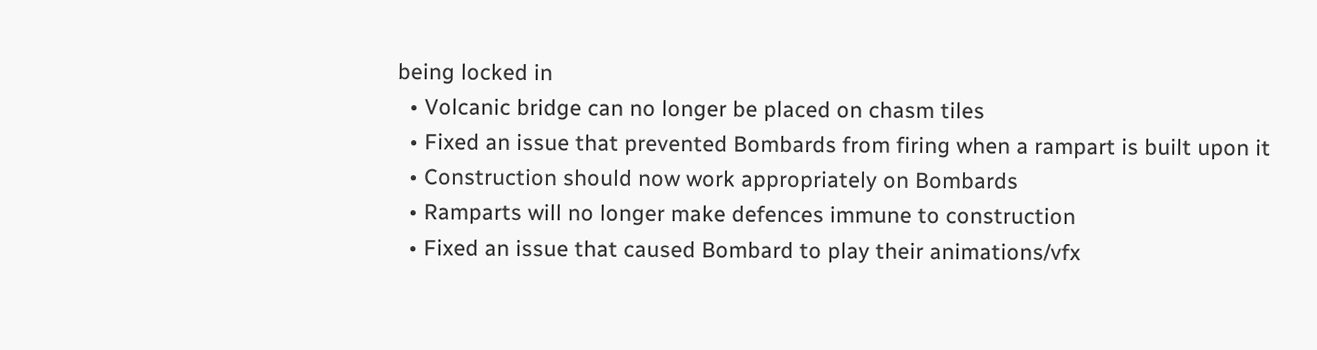being locked in
  • Volcanic bridge can no longer be placed on chasm tiles
  • Fixed an issue that prevented Bombards from firing when a rampart is built upon it
  • Construction should now work appropriately on Bombards
  • Ramparts will no longer make defences immune to construction
  • Fixed an issue that caused Bombard to play their animations/vfx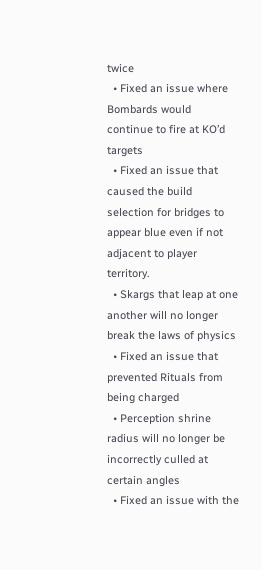twice
  • Fixed an issue where Bombards would continue to fire at KO’d targets
  • Fixed an issue that caused the build selection for bridges to appear blue even if not adjacent to player territory.
  • Skargs that leap at one another will no longer break the laws of physics
  • Fixed an issue that prevented Rituals from being charged
  • Perception shrine radius will no longer be incorrectly culled at certain angles
  • Fixed an issue with the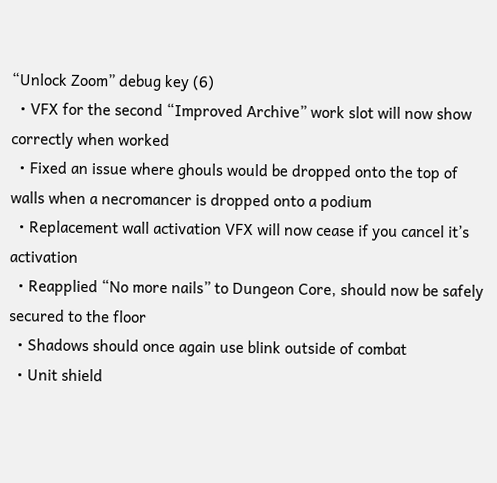“Unlock Zoom” debug key (6)
  • VFX for the second “Improved Archive” work slot will now show correctly when worked
  • Fixed an issue where ghouls would be dropped onto the top of walls when a necromancer is dropped onto a podium
  • Replacement wall activation VFX will now cease if you cancel it’s activation
  • Reapplied “No more nails” to Dungeon Core, should now be safely secured to the floor
  • Shadows should once again use blink outside of combat
  • Unit shield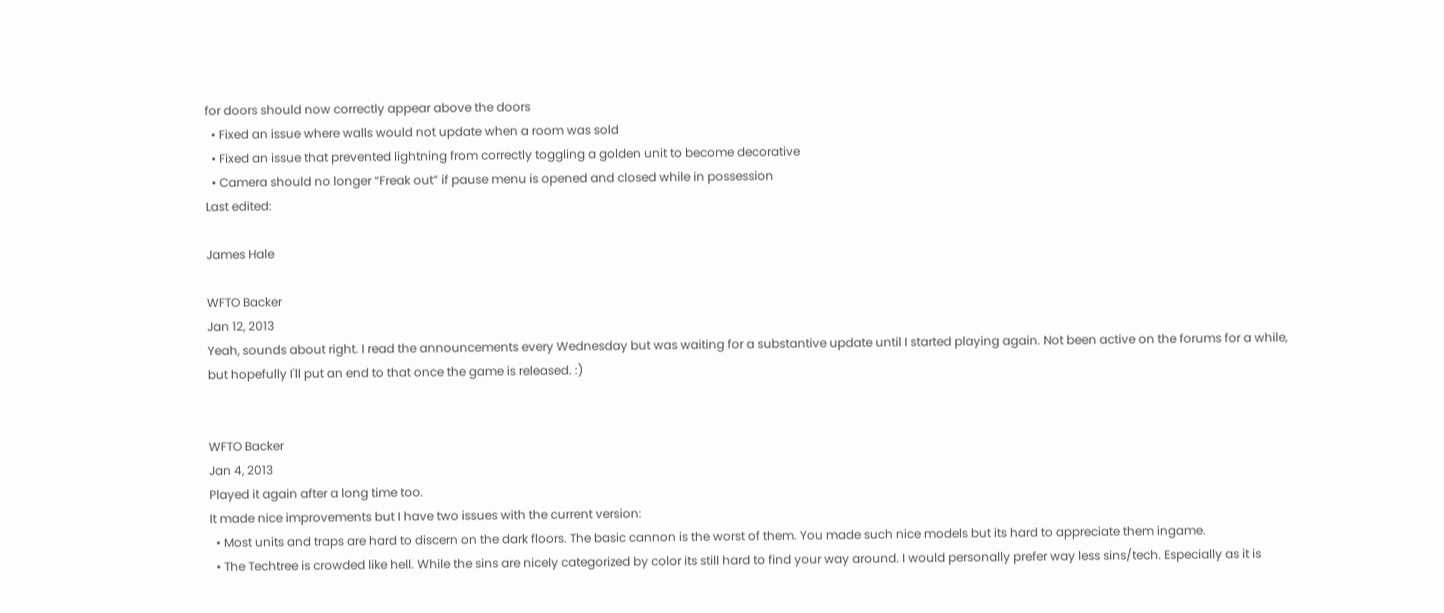for doors should now correctly appear above the doors
  • Fixed an issue where walls would not update when a room was sold
  • Fixed an issue that prevented lightning from correctly toggling a golden unit to become decorative
  • Camera should no longer “Freak out” if pause menu is opened and closed while in possession
Last edited:

James Hale

WFTO Backer
Jan 12, 2013
Yeah, sounds about right. I read the announcements every Wednesday but was waiting for a substantive update until I started playing again. Not been active on the forums for a while, but hopefully I'll put an end to that once the game is released. :)


WFTO Backer
Jan 4, 2013
Played it again after a long time too.
It made nice improvements but I have two issues with the current version:
  • Most units and traps are hard to discern on the dark floors. The basic cannon is the worst of them. You made such nice models but its hard to appreciate them ingame.
  • The Techtree is crowded like hell. While the sins are nicely categorized by color its still hard to find your way around. I would personally prefer way less sins/tech. Especially as it is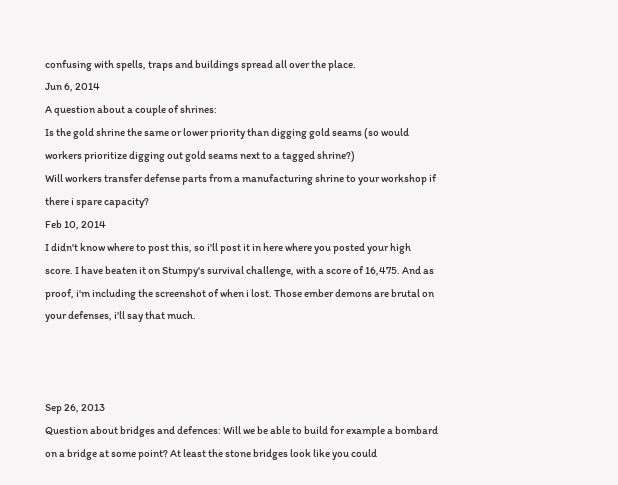confusing with spells, traps and buildings spread all over the place.
Jun 6, 2014
A question about a couple of shrines:
Is the gold shrine the same or lower priority than digging gold seams (so would workers prioritize digging out gold seams next to a tagged shrine?)
Will workers transfer defense parts from a manufacturing shrine to your workshop if there i spare capacity?
Feb 10, 2014
I didn't know where to post this, so i'll post it in here where you posted your high score. I have beaten it on Stumpy's survival challenge, with a score of 16,475. And as proof, i'm including the screenshot of when i lost. Those ember demons are brutal on your defenses, i'll say that much.



Sep 26, 2013
Question about bridges and defences: Will we be able to build for example a bombard on a bridge at some point? At least the stone bridges look like you could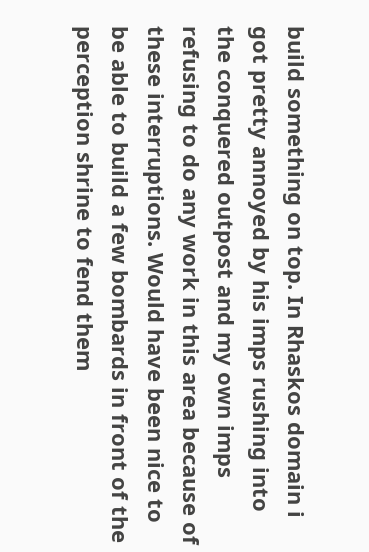build something on top. In Rhaskos domain i got pretty annoyed by his imps rushing into the conquered outpost and my own imps refusing to do any work in this area because of these interruptions. Would have been nice to be able to build a few bombards in front of the perception shrine to fend them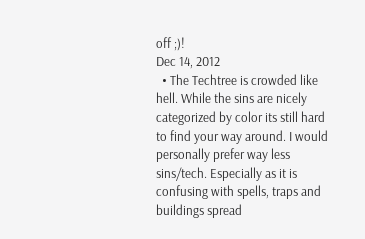off ;)!
Dec 14, 2012
  • The Techtree is crowded like hell. While the sins are nicely categorized by color its still hard to find your way around. I would personally prefer way less sins/tech. Especially as it is confusing with spells, traps and buildings spread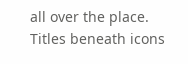all over the place.
Titles beneath icons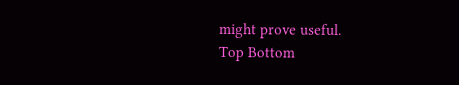might prove useful.
Top Bottom